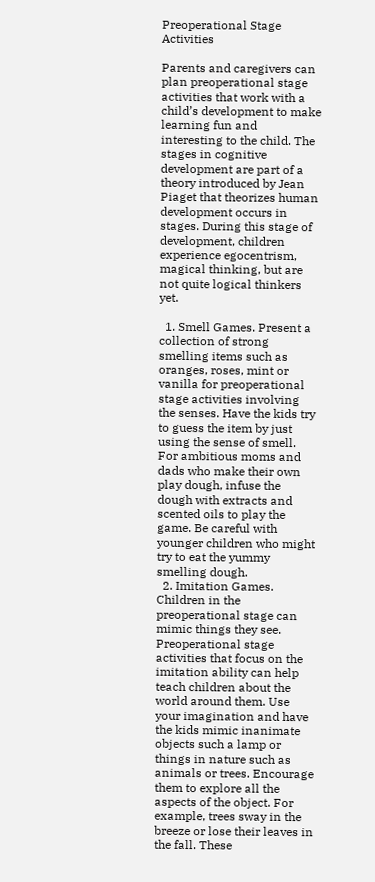Preoperational Stage Activities

Parents and caregivers can plan preoperational stage activities that work with a child’s development to make learning fun and interesting to the child. The stages in cognitive development are part of a theory introduced by Jean Piaget that theorizes human development occurs in stages. During this stage of development, children experience egocentrism, magical thinking, but are not quite logical thinkers yet.

  1. Smell Games. Present a collection of strong smelling items such as oranges, roses, mint or vanilla for preoperational stage activities involving the senses. Have the kids try to guess the item by just using the sense of smell. For ambitious moms and dads who make their own play dough, infuse the dough with extracts and scented oils to play the game. Be careful with younger children who might try to eat the yummy smelling dough.
  2. Imitation Games. Children in the preoperational stage can mimic things they see. Preoperational stage activities that focus on the imitation ability can help teach children about the world around them. Use your imagination and have the kids mimic inanimate objects such a lamp or things in nature such as animals or trees. Encourage them to explore all the aspects of the object. For example, trees sway in the breeze or lose their leaves in the fall. These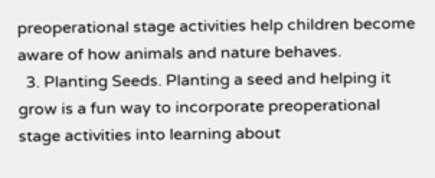preoperational stage activities help children become aware of how animals and nature behaves.
  3. Planting Seeds. Planting a seed and helping it grow is a fun way to incorporate preoperational stage activities into learning about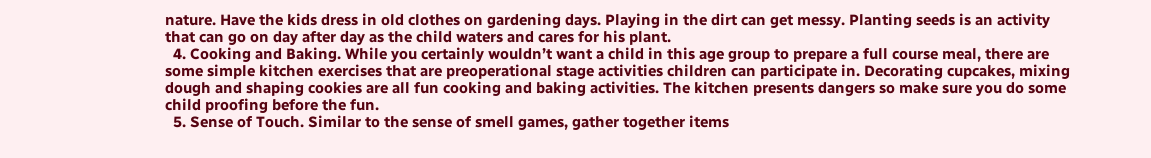nature. Have the kids dress in old clothes on gardening days. Playing in the dirt can get messy. Planting seeds is an activity that can go on day after day as the child waters and cares for his plant.
  4. Cooking and Baking. While you certainly wouldn’t want a child in this age group to prepare a full course meal, there are some simple kitchen exercises that are preoperational stage activities children can participate in. Decorating cupcakes, mixing dough and shaping cookies are all fun cooking and baking activities. The kitchen presents dangers so make sure you do some child proofing before the fun.
  5. Sense of Touch. Similar to the sense of smell games, gather together items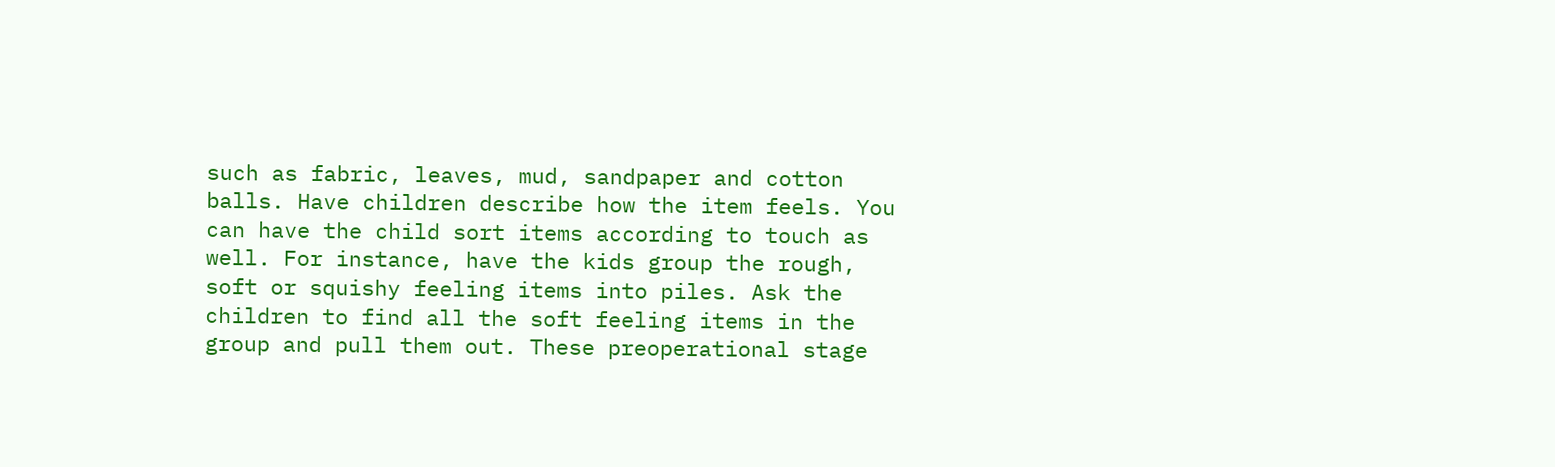such as fabric, leaves, mud, sandpaper and cotton balls. Have children describe how the item feels. You can have the child sort items according to touch as well. For instance, have the kids group the rough, soft or squishy feeling items into piles. Ask the children to find all the soft feeling items in the group and pull them out. These preoperational stage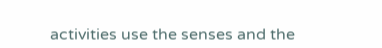activities use the senses and the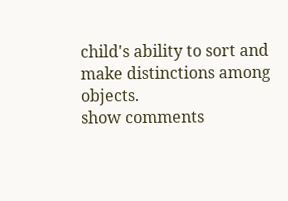child's ability to sort and make distinctions among objects.
show comments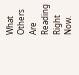What Others Are Reading Right Now.